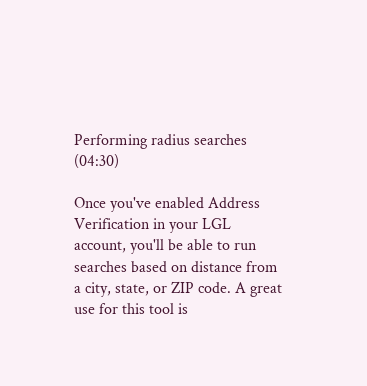Performing radius searches (04:30)

Once you've enabled Address Verification in your LGL account, you'll be able to run searches based on distance from a city, state, or ZIP code. A great use for this tool is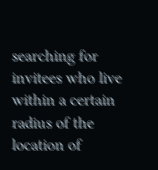searching for invitees who live within a certain radius of the location of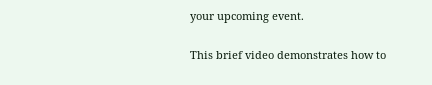your upcoming event.

This brief video demonstrates how to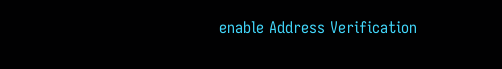enable Address Verification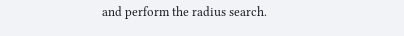and perform the radius search.